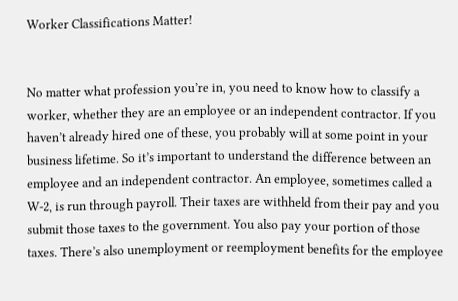Worker Classifications Matter!


No matter what profession you’re in, you need to know how to classify a worker, whether they are an employee or an independent contractor. If you haven’t already hired one of these, you probably will at some point in your business lifetime. So it’s important to understand the difference between an employee and an independent contractor. An employee, sometimes called a W-2, is run through payroll. Their taxes are withheld from their pay and you submit those taxes to the government. You also pay your portion of those taxes. There’s also unemployment or reemployment benefits for the employee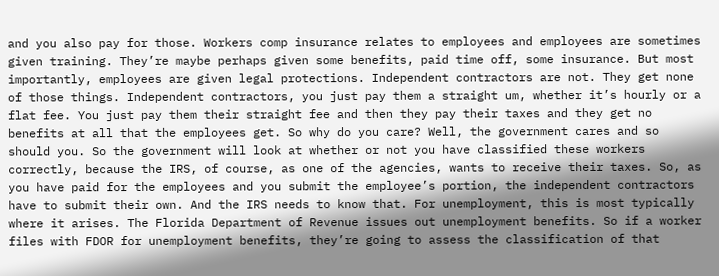and you also pay for those. Workers comp insurance relates to employees and employees are sometimes given training. They’re maybe perhaps given some benefits, paid time off, some insurance. But most importantly, employees are given legal protections. Independent contractors are not. They get none of those things. Independent contractors, you just pay them a straight um, whether it’s hourly or a flat fee. You just pay them their straight fee and then they pay their taxes and they get no benefits at all that the employees get. So why do you care? Well, the government cares and so should you. So the government will look at whether or not you have classified these workers correctly, because the IRS, of course, as one of the agencies, wants to receive their taxes. So, as you have paid for the employees and you submit the employee’s portion, the independent contractors have to submit their own. And the IRS needs to know that. For unemployment, this is most typically where it arises. The Florida Department of Revenue issues out unemployment benefits. So if a worker files with FDOR for unemployment benefits, they’re going to assess the classification of that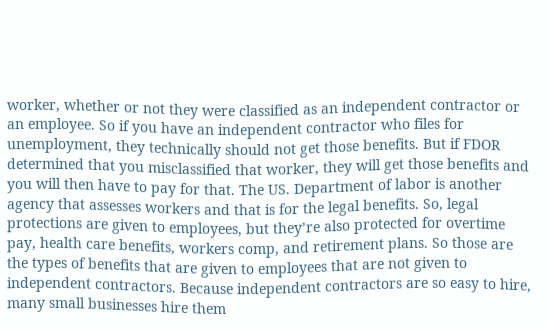worker, whether or not they were classified as an independent contractor or an employee. So if you have an independent contractor who files for unemployment, they technically should not get those benefits. But if FDOR determined that you misclassified that worker, they will get those benefits and you will then have to pay for that. The US. Department of labor is another agency that assesses workers and that is for the legal benefits. So, legal protections are given to employees, but they’re also protected for overtime pay, health care benefits, workers comp, and retirement plans. So those are the types of benefits that are given to employees that are not given to independent contractors. Because independent contractors are so easy to hire, many small businesses hire them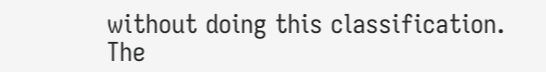without doing this classification. The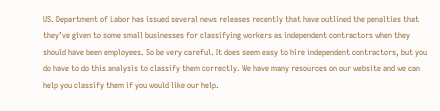US. Department of Labor has issued several news releases recently that have outlined the penalties that they’ve given to some small businesses for classifying workers as independent contractors when they should have been employees. So be very careful. It does seem easy to hire independent contractors, but you do have to do this analysis to classify them correctly. We have many resources on our website and we can help you classify them if you would like our help.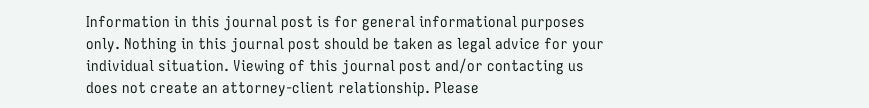Information in this journal post is for general informational purposes only. Nothing in this journal post should be taken as legal advice for your individual situation. Viewing of this journal post and/or contacting us does not create an attorney-client relationship. Please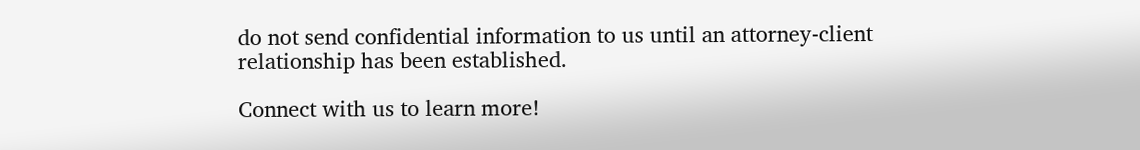do not send confidential information to us until an attorney-client relationship has been established.

Connect with us to learn more!